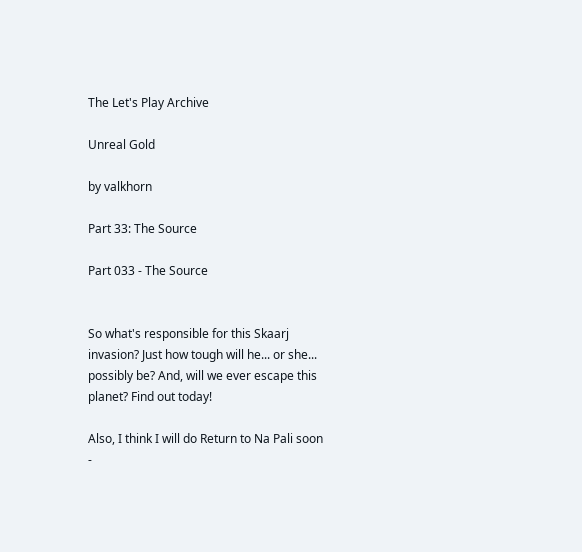The Let's Play Archive

Unreal Gold

by valkhorn

Part 33: The Source

Part 033 - The Source


So what's responsible for this Skaarj invasion? Just how tough will he... or she... possibly be? And, will we ever escape this planet? Find out today!

Also, I think I will do Return to Na Pali soon -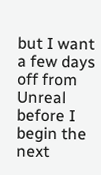but I want a few days off from Unreal before I begin the next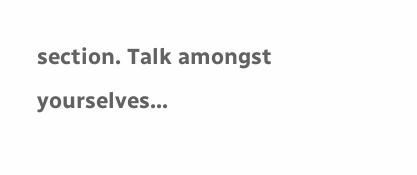section. Talk amongst yourselves...